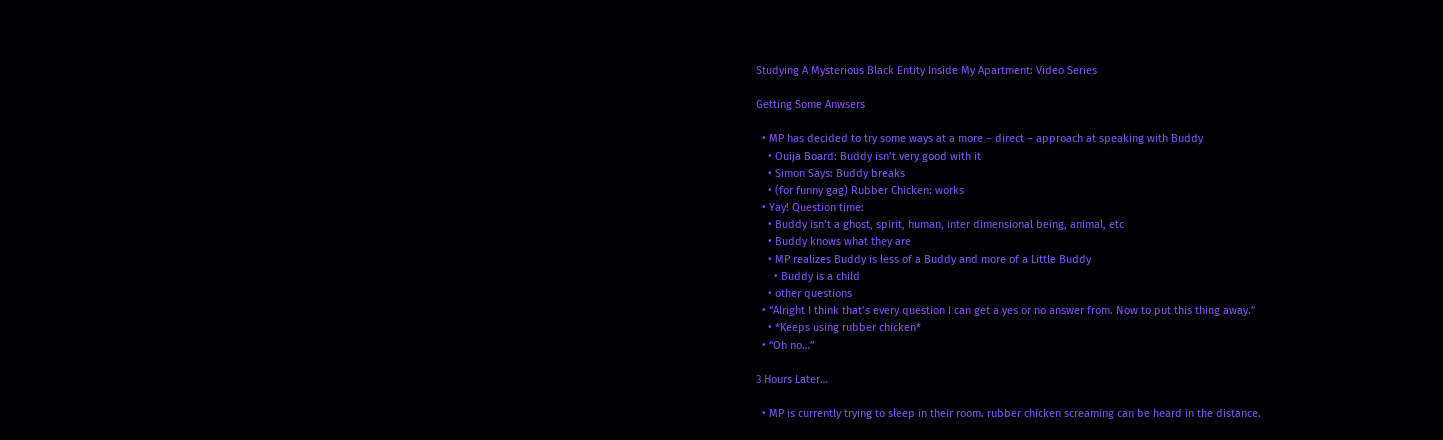Studying A Mysterious Black Entity Inside My Apartment: Video Series

Getting Some Anwsers

  • MP has decided to try some ways at a more – direct – approach at speaking with Buddy
    • Ouija Board: Buddy isn’t very good with it
    • Simon Says: Buddy breaks
    • (for funny gag) Rubber Chicken: works
  • Yay! Question time:
    • Buddy isn’t a ghost, spirit, human, inter dimensional being, animal, etc
    • Buddy knows what they are
    • MP realizes Buddy is less of a Buddy and more of a Little Buddy
      • Buddy is a child
    • other questions
  • “Alright I think that’s every question I can get a yes or no answer from. Now to put this thing away.”
    • *Keeps using rubber chicken*
  • “Oh no…”

3 Hours Later…

  • MP is currently trying to sleep in their room. rubber chicken screaming can be heard in the distance.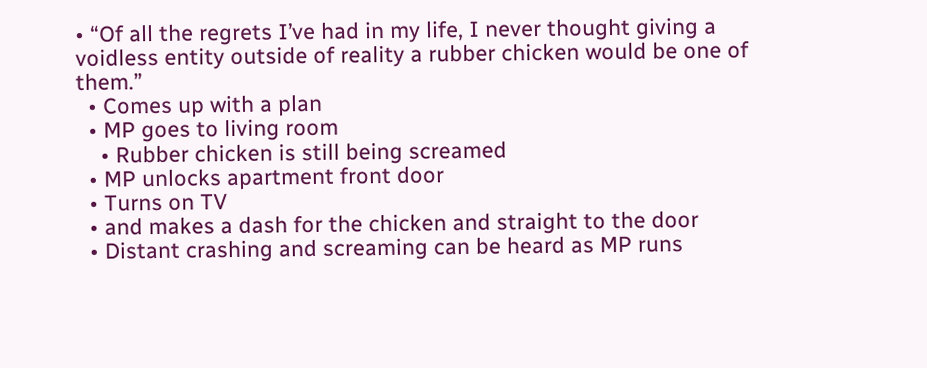• “Of all the regrets I’ve had in my life, I never thought giving a voidless entity outside of reality a rubber chicken would be one of them.”
  • Comes up with a plan
  • MP goes to living room
    • Rubber chicken is still being screamed
  • MP unlocks apartment front door
  • Turns on TV
  • and makes a dash for the chicken and straight to the door
  • Distant crashing and screaming can be heard as MP runs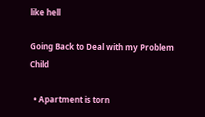like hell

Going Back to Deal with my Problem Child

  • Apartment is torn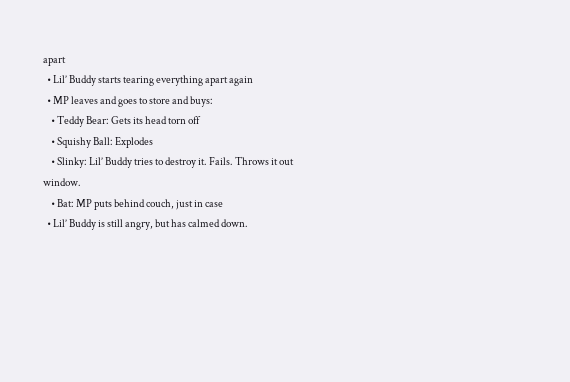apart
  • Lil’ Buddy starts tearing everything apart again
  • MP leaves and goes to store and buys:
    • Teddy Bear: Gets its head torn off
    • Squishy Ball: Explodes
    • Slinky: Lil’ Buddy tries to destroy it. Fails. Throws it out window.
    • Bat: MP puts behind couch, just in case
  • Lil’ Buddy is still angry, but has calmed down.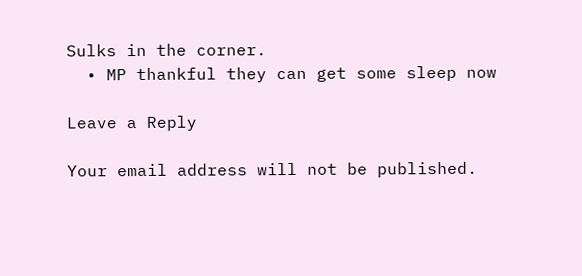Sulks in the corner.
  • MP thankful they can get some sleep now

Leave a Reply

Your email address will not be published.